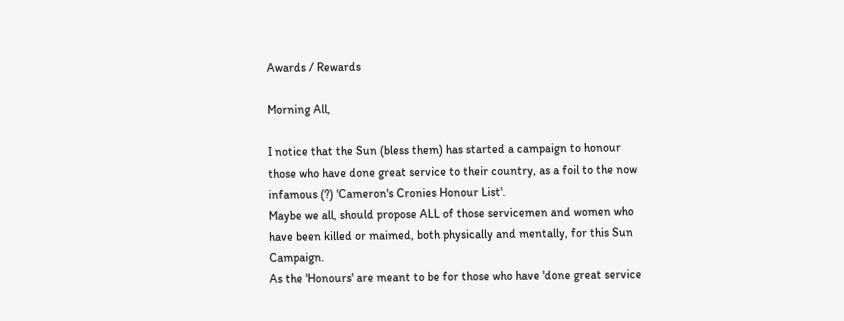Awards / Rewards

Morning All,

I notice that the Sun (bless them) has started a campaign to honour those who have done great service to their country, as a foil to the now infamous (?) 'Cameron's Cronies Honour List'.
Maybe we all, should propose ALL of those servicemen and women who have been killed or maimed, both physically and mentally, for this Sun Campaign.
As the 'Honours' are meant to be for those who have 'done great service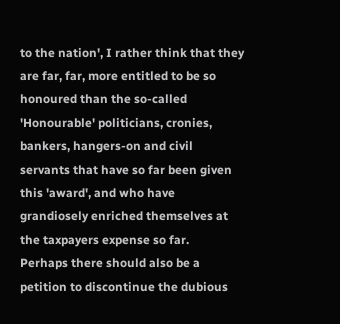to the nation', I rather think that they are far, far, more entitled to be so honoured than the so-called 'Honourable' politicians, cronies, bankers, hangers-on and civil servants that have so far been given this 'award', and who have grandiosely enriched themselves at the taxpayers expense so far.
Perhaps there should also be a petition to discontinue the dubious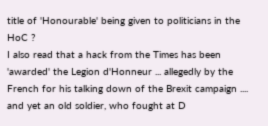title of 'Honourable' being given to politicians in the HoC ?
I also read that a hack from the Times has been 'awarded' the Legion d'Honneur ... allegedly by the French for his talking down of the Brexit campaign .... and yet an old soldier, who fought at D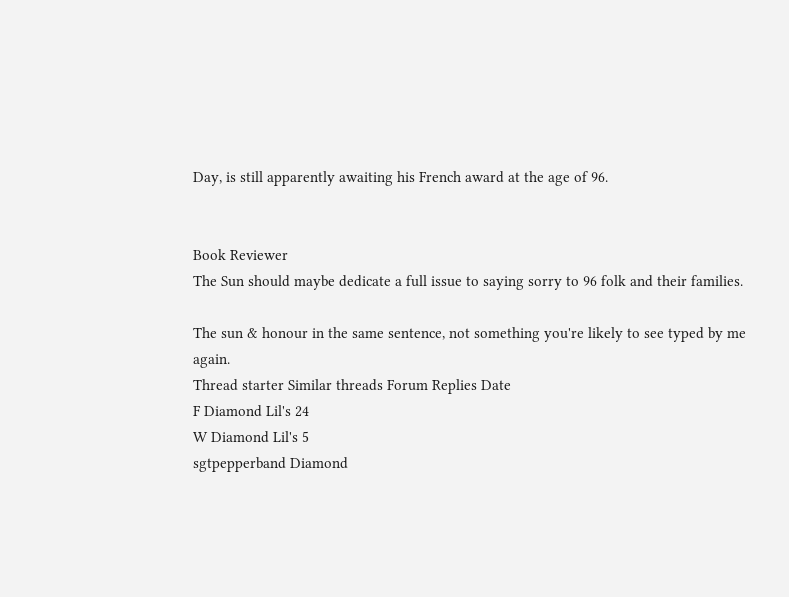Day, is still apparently awaiting his French award at the age of 96.


Book Reviewer
The Sun should maybe dedicate a full issue to saying sorry to 96 folk and their families.

The sun & honour in the same sentence, not something you're likely to see typed by me again.
Thread starter Similar threads Forum Replies Date
F Diamond Lil's 24
W Diamond Lil's 5
sgtpepperband Diamond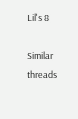Lil's 8

Similar threads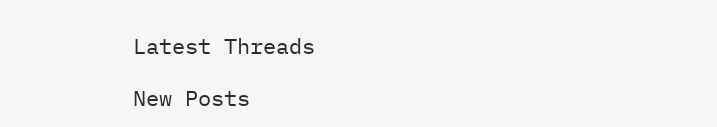Latest Threads

New Posts